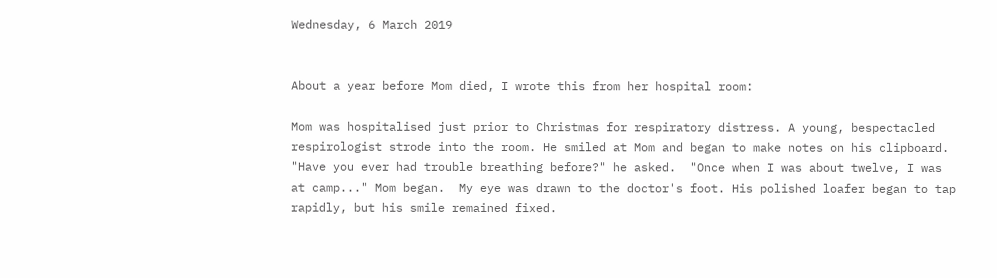Wednesday, 6 March 2019


About a year before Mom died, I wrote this from her hospital room:

Mom was hospitalised just prior to Christmas for respiratory distress. A young, bespectacled respirologist strode into the room. He smiled at Mom and began to make notes on his clipboard.  "Have you ever had trouble breathing before?" he asked.  "Once when I was about twelve, I was at camp..." Mom began.  My eye was drawn to the doctor's foot. His polished loafer began to tap rapidly, but his smile remained fixed.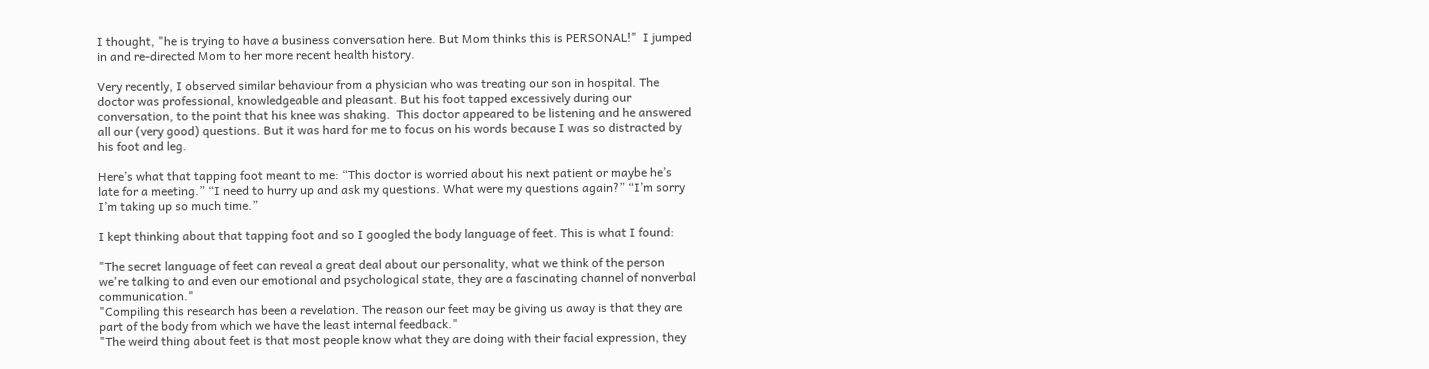I thought, "he is trying to have a business conversation here. But Mom thinks this is PERSONAL!"  I jumped in and re-directed Mom to her more recent health history.

Very recently, I observed similar behaviour from a physician who was treating our son in hospital. The doctor was professional, knowledgeable and pleasant. But his foot tapped excessively during our conversation, to the point that his knee was shaking.  This doctor appeared to be listening and he answered all our (very good) questions. But it was hard for me to focus on his words because I was so distracted by his foot and leg.

Here’s what that tapping foot meant to me: “This doctor is worried about his next patient or maybe he’s late for a meeting.” “I need to hurry up and ask my questions. What were my questions again?” “I’m sorry I’m taking up so much time.”

I kept thinking about that tapping foot and so I googled the body language of feet. This is what I found:

"The secret language of feet can reveal a great deal about our personality, what we think of the person we're talking to and even our emotional and psychological state, they are a fascinating channel of nonverbal communication."
"Compiling this research has been a revelation. The reason our feet may be giving us away is that they are part of the body from which we have the least internal feedback."
"The weird thing about feet is that most people know what they are doing with their facial expression, they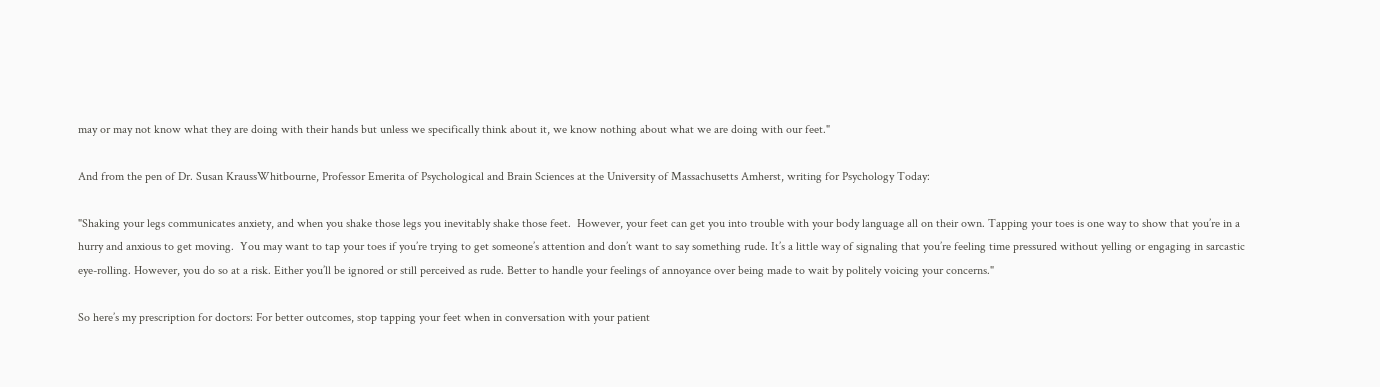may or may not know what they are doing with their hands but unless we specifically think about it, we know nothing about what we are doing with our feet."

And from the pen of Dr. Susan KraussWhitbourne, Professor Emerita of Psychological and Brain Sciences at the University of Massachusetts Amherst, writing for Psychology Today:

"Shaking your legs communicates anxiety, and when you shake those legs you inevitably shake those feet.  However, your feet can get you into trouble with your body language all on their own. Tapping your toes is one way to show that you’re in a hurry and anxious to get moving.  You may want to tap your toes if you’re trying to get someone’s attention and don’t want to say something rude. It’s a little way of signaling that you’re feeling time pressured without yelling or engaging in sarcastic eye-rolling. However, you do so at a risk. Either you’ll be ignored or still perceived as rude. Better to handle your feelings of annoyance over being made to wait by politely voicing your concerns."

So here’s my prescription for doctors: For better outcomes, stop tapping your feet when in conversation with your patient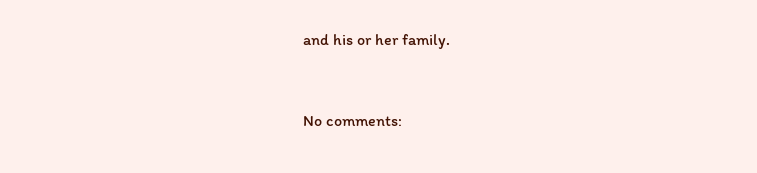and his or her family.


No comments: